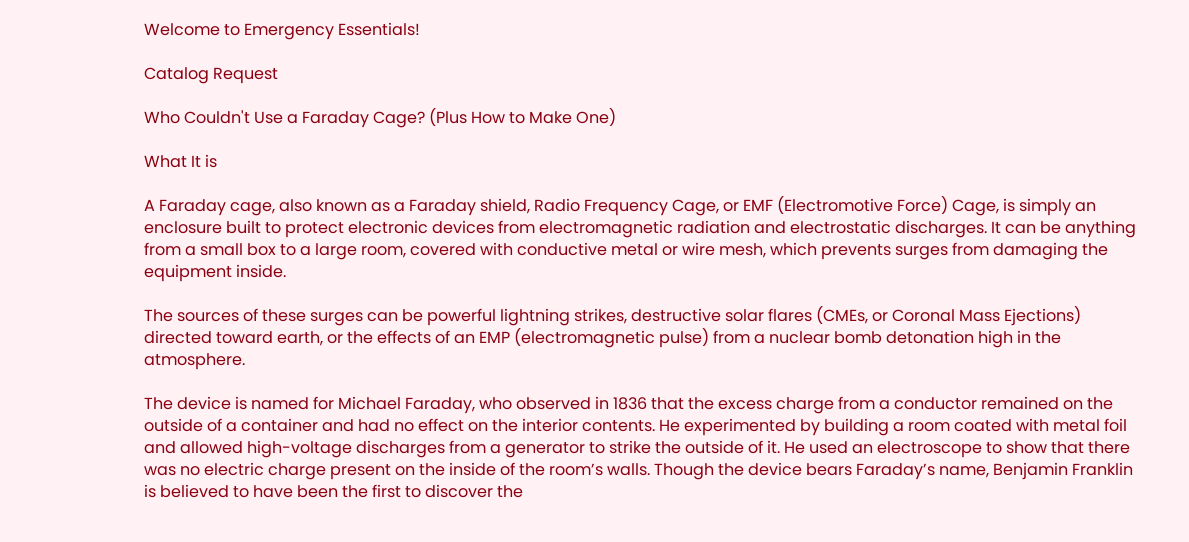Welcome to Emergency Essentials!

Catalog Request

Who Couldn't Use a Faraday Cage? (Plus How to Make One)

What It is

A Faraday cage, also known as a Faraday shield, Radio Frequency Cage, or EMF (Electromotive Force) Cage, is simply an enclosure built to protect electronic devices from electromagnetic radiation and electrostatic discharges. It can be anything from a small box to a large room, covered with conductive metal or wire mesh, which prevents surges from damaging the equipment inside.

The sources of these surges can be powerful lightning strikes, destructive solar flares (CMEs, or Coronal Mass Ejections) directed toward earth, or the effects of an EMP (electromagnetic pulse) from a nuclear bomb detonation high in the atmosphere.

The device is named for Michael Faraday, who observed in 1836 that the excess charge from a conductor remained on the outside of a container and had no effect on the interior contents. He experimented by building a room coated with metal foil and allowed high-voltage discharges from a generator to strike the outside of it. He used an electroscope to show that there was no electric charge present on the inside of the room’s walls. Though the device bears Faraday’s name, Benjamin Franklin is believed to have been the first to discover the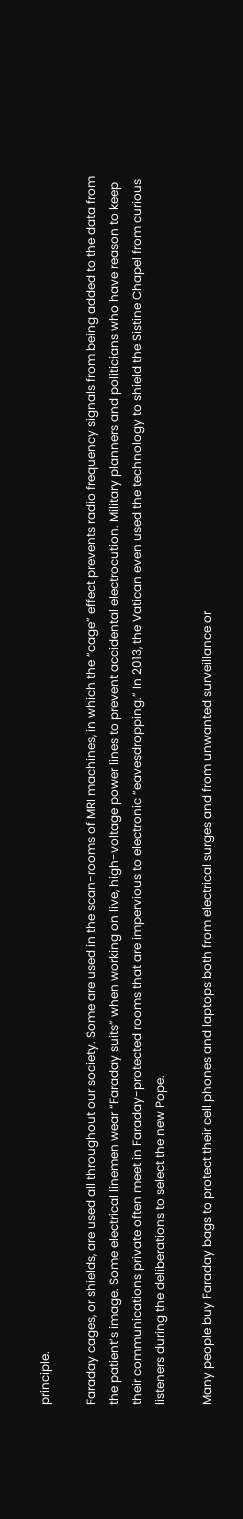principle.

Faraday cages, or shields, are used all throughout our society. Some are used in the scan-rooms of MRI machines, in which the “cage” effect prevents radio frequency signals from being added to the data from the patient’s image. Some electrical linemen wear “Faraday suits” when working on live, high-voltage power lines to prevent accidental electrocution. Military planners and politicians who have reason to keep their communications private often meet in Faraday-protected rooms that are impervious to electronic “eavesdropping.” In 2013, the Vatican even used the technology to shield the Sistine Chapel from curious listeners during the deliberations to select the new Pope.

Many people buy Faraday bags to protect their cell phones and laptops both from electrical surges and from unwanted surveillance or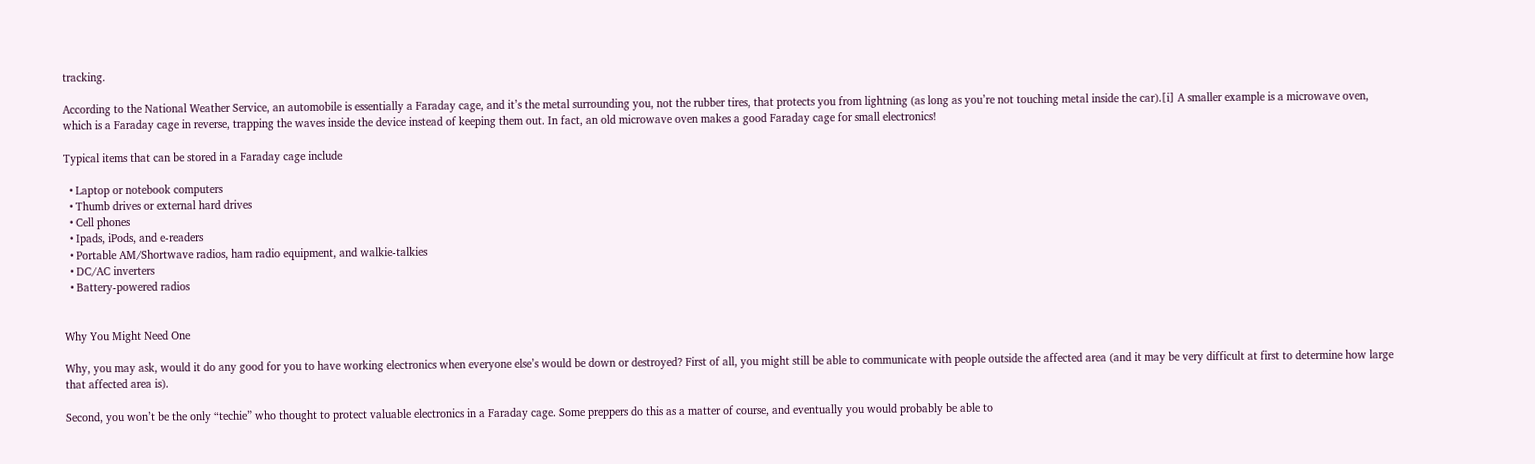tracking.

According to the National Weather Service, an automobile is essentially a Faraday cage, and it’s the metal surrounding you, not the rubber tires, that protects you from lightning (as long as you’re not touching metal inside the car).[i] A smaller example is a microwave oven, which is a Faraday cage in reverse, trapping the waves inside the device instead of keeping them out. In fact, an old microwave oven makes a good Faraday cage for small electronics!

Typical items that can be stored in a Faraday cage include

  • Laptop or notebook computers
  • Thumb drives or external hard drives
  • Cell phones
  • Ipads, iPods, and e-readers
  • Portable AM/Shortwave radios, ham radio equipment, and walkie-talkies
  • DC/AC inverters
  • Battery-powered radios


Why You Might Need One

Why, you may ask, would it do any good for you to have working electronics when everyone else’s would be down or destroyed? First of all, you might still be able to communicate with people outside the affected area (and it may be very difficult at first to determine how large that affected area is).

Second, you won’t be the only “techie” who thought to protect valuable electronics in a Faraday cage. Some preppers do this as a matter of course, and eventually you would probably be able to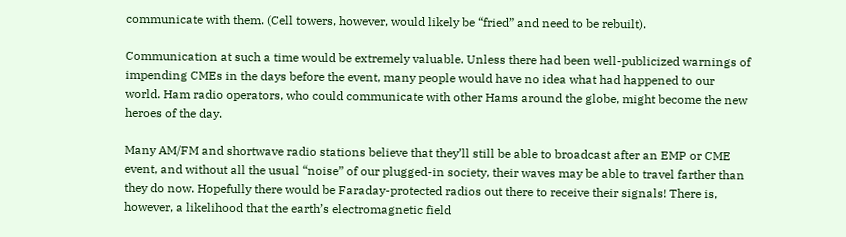communicate with them. (Cell towers, however, would likely be “fried” and need to be rebuilt).

Communication at such a time would be extremely valuable. Unless there had been well-publicized warnings of impending CMEs in the days before the event, many people would have no idea what had happened to our world. Ham radio operators, who could communicate with other Hams around the globe, might become the new heroes of the day.

Many AM/FM and shortwave radio stations believe that they’ll still be able to broadcast after an EMP or CME event, and without all the usual “noise” of our plugged-in society, their waves may be able to travel farther than they do now. Hopefully there would be Faraday-protected radios out there to receive their signals! There is, however, a likelihood that the earth’s electromagnetic field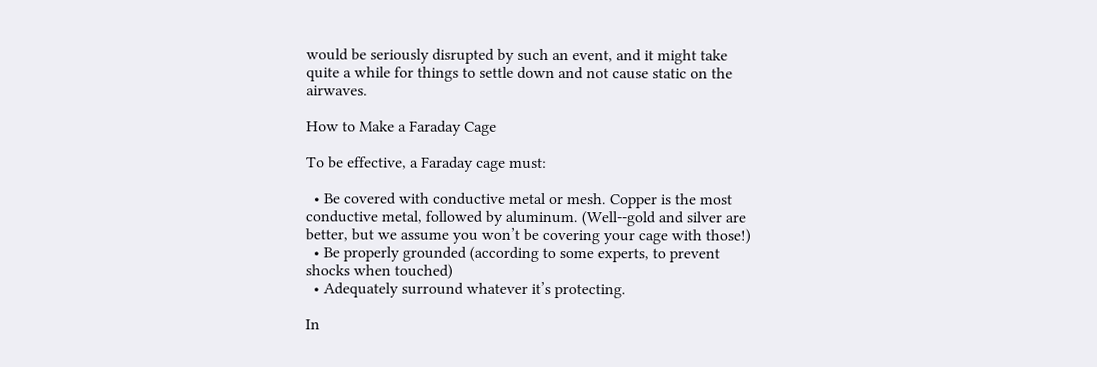would be seriously disrupted by such an event, and it might take quite a while for things to settle down and not cause static on the airwaves.

How to Make a Faraday Cage

To be effective, a Faraday cage must:

  • Be covered with conductive metal or mesh. Copper is the most conductive metal, followed by aluminum. (Well--gold and silver are better, but we assume you won’t be covering your cage with those!)
  • Be properly grounded (according to some experts, to prevent shocks when touched)
  • Adequately surround whatever it’s protecting.

In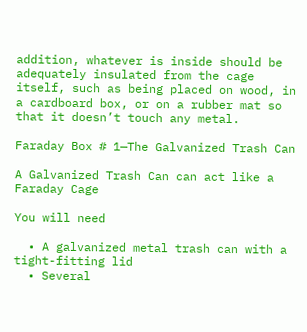addition, whatever is inside should be adequately insulated from the cage itself, such as being placed on wood, in a cardboard box, or on a rubber mat so that it doesn’t touch any metal.

Faraday Box # 1—The Galvanized Trash Can

A Galvanized Trash Can can act like a Faraday Cage

You will need

  • A galvanized metal trash can with a tight-fitting lid
  • Several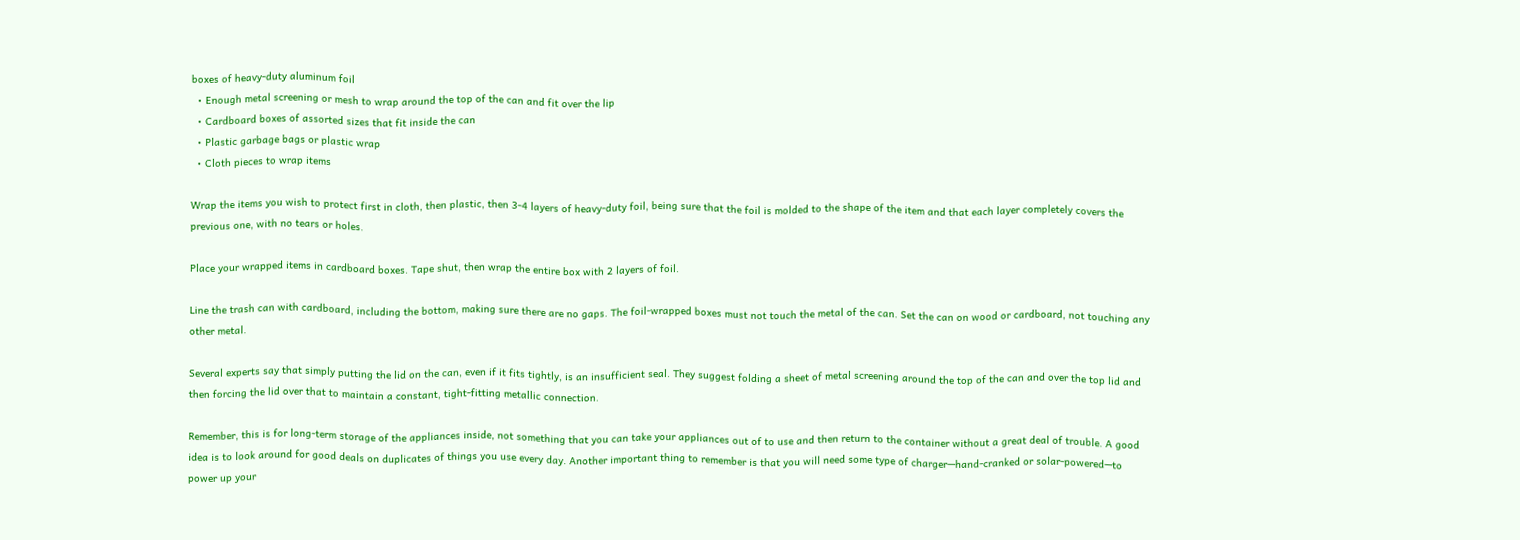boxes of heavy-duty aluminum foil
  • Enough metal screening or mesh to wrap around the top of the can and fit over the lip
  • Cardboard boxes of assorted sizes that fit inside the can
  • Plastic garbage bags or plastic wrap
  • Cloth pieces to wrap items

Wrap the items you wish to protect first in cloth, then plastic, then 3-4 layers of heavy-duty foil, being sure that the foil is molded to the shape of the item and that each layer completely covers the previous one, with no tears or holes.

Place your wrapped items in cardboard boxes. Tape shut, then wrap the entire box with 2 layers of foil.

Line the trash can with cardboard, including the bottom, making sure there are no gaps. The foil-wrapped boxes must not touch the metal of the can. Set the can on wood or cardboard, not touching any other metal.

Several experts say that simply putting the lid on the can, even if it fits tightly, is an insufficient seal. They suggest folding a sheet of metal screening around the top of the can and over the top lid and then forcing the lid over that to maintain a constant, tight-fitting metallic connection.

Remember, this is for long-term storage of the appliances inside, not something that you can take your appliances out of to use and then return to the container without a great deal of trouble. A good idea is to look around for good deals on duplicates of things you use every day. Another important thing to remember is that you will need some type of charger—hand-cranked or solar-powered—to power up your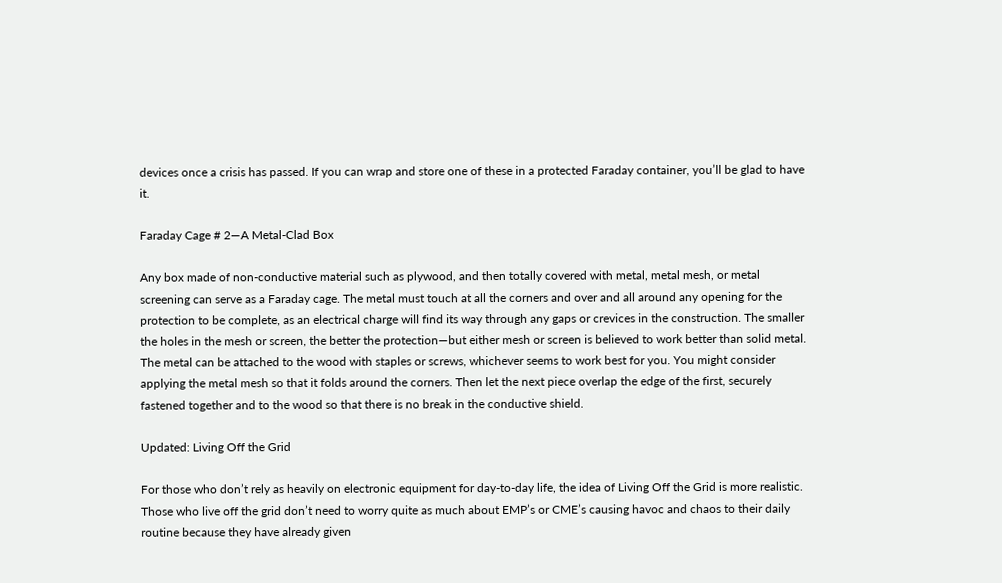devices once a crisis has passed. If you can wrap and store one of these in a protected Faraday container, you’ll be glad to have it.

Faraday Cage # 2—A Metal-Clad Box

Any box made of non-conductive material such as plywood, and then totally covered with metal, metal mesh, or metal screening can serve as a Faraday cage. The metal must touch at all the corners and over and all around any opening for the protection to be complete, as an electrical charge will find its way through any gaps or crevices in the construction. The smaller the holes in the mesh or screen, the better the protection—but either mesh or screen is believed to work better than solid metal. The metal can be attached to the wood with staples or screws, whichever seems to work best for you. You might consider applying the metal mesh so that it folds around the corners. Then let the next piece overlap the edge of the first, securely fastened together and to the wood so that there is no break in the conductive shield.

Updated: Living Off the Grid

For those who don’t rely as heavily on electronic equipment for day-to-day life, the idea of Living Off the Grid is more realistic. Those who live off the grid don’t need to worry quite as much about EMP’s or CME’s causing havoc and chaos to their daily routine because they have already given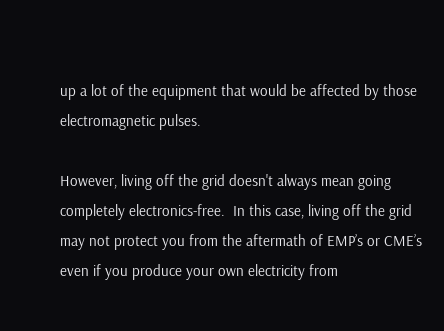up a lot of the equipment that would be affected by those electromagnetic pulses.

However, living off the grid doesn't always mean going completely electronics-free.  In this case, living off the grid may not protect you from the aftermath of EMP’s or CME’s even if you produce your own electricity from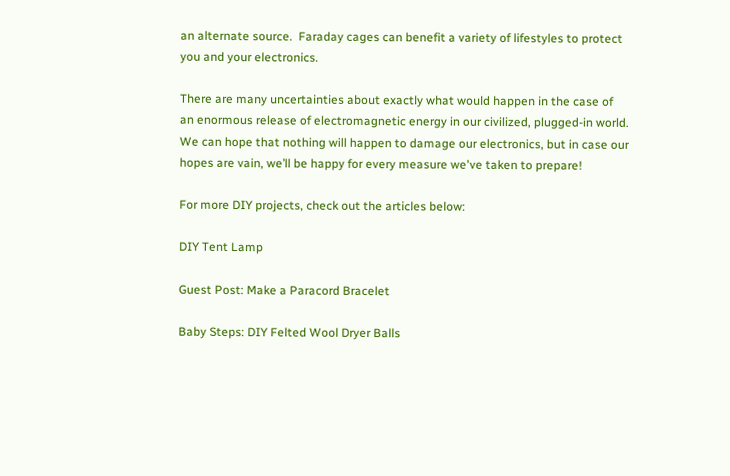an alternate source.  Faraday cages can benefit a variety of lifestyles to protect you and your electronics.

There are many uncertainties about exactly what would happen in the case of an enormous release of electromagnetic energy in our civilized, plugged-in world. We can hope that nothing will happen to damage our electronics, but in case our hopes are vain, we’ll be happy for every measure we've taken to prepare!

For more DIY projects, check out the articles below:

DIY Tent Lamp

Guest Post: Make a Paracord Bracelet

Baby Steps: DIY Felted Wool Dryer Balls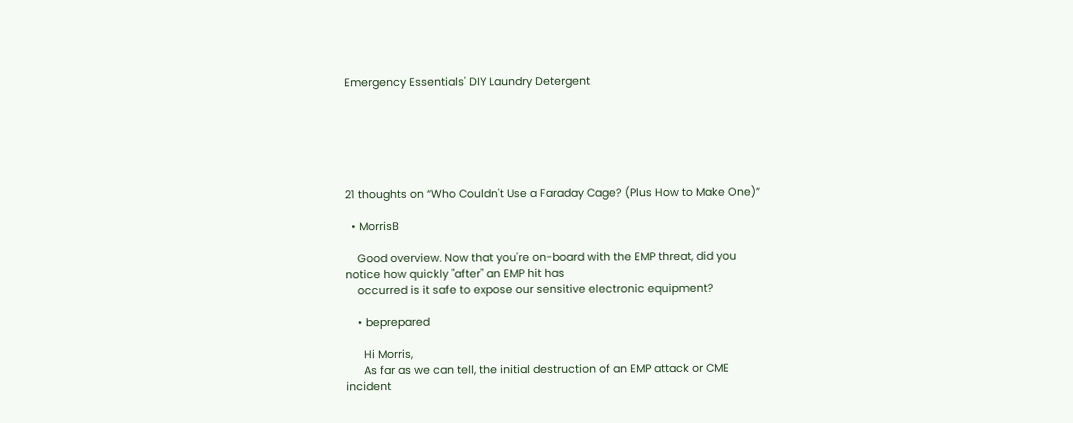Emergency Essentials' DIY Laundry Detergent






21 thoughts on “Who Couldn't Use a Faraday Cage? (Plus How to Make One)”

  • MorrisB

    Good overview. Now that you're on-board with the EMP threat, did you notice how quickly "after" an EMP hit has
    occurred is it safe to expose our sensitive electronic equipment?

    • beprepared

      Hi Morris,
      As far as we can tell, the initial destruction of an EMP attack or CME incident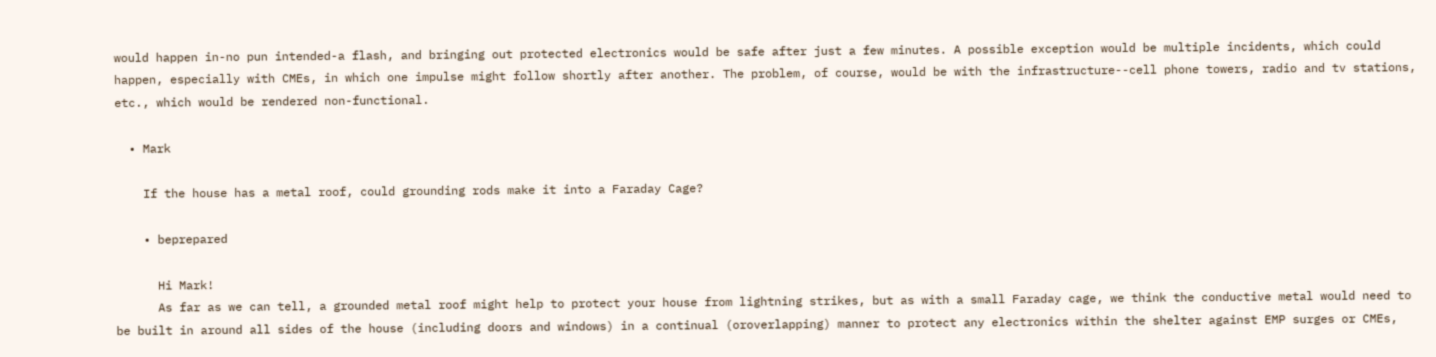would happen in-no pun intended-a flash, and bringing out protected electronics would be safe after just a few minutes. A possible exception would be multiple incidents, which could happen, especially with CMEs, in which one impulse might follow shortly after another. The problem, of course, would be with the infrastructure--cell phone towers, radio and tv stations, etc., which would be rendered non-functional.

  • Mark

    If the house has a metal roof, could grounding rods make it into a Faraday Cage?

    • beprepared

      Hi Mark!
      As far as we can tell, a grounded metal roof might help to protect your house from lightning strikes, but as with a small Faraday cage, we think the conductive metal would need to be built in around all sides of the house (including doors and windows) in a continual (oroverlapping) manner to protect any electronics within the shelter against EMP surges or CMEs,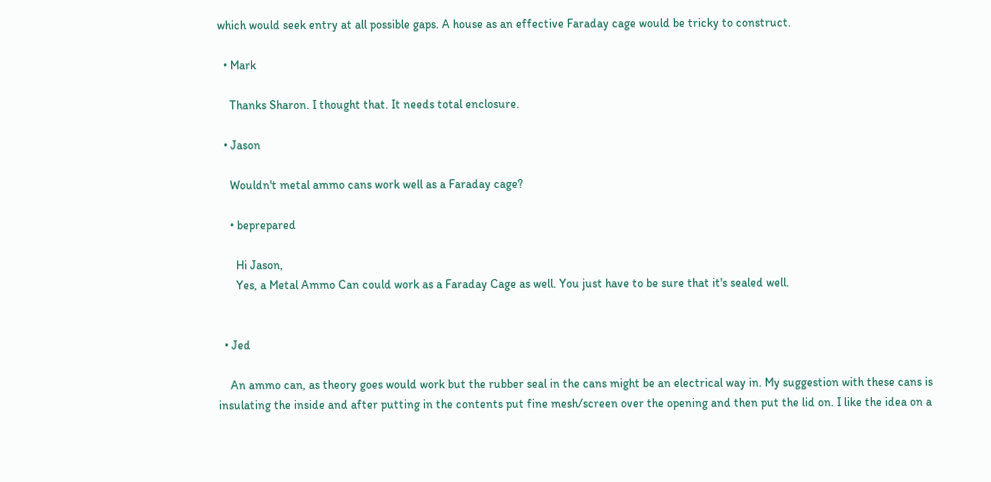which would seek entry at all possible gaps. A house as an effective Faraday cage would be tricky to construct.

  • Mark

    Thanks Sharon. I thought that. It needs total enclosure.

  • Jason

    Wouldn't metal ammo cans work well as a Faraday cage?

    • beprepared

      Hi Jason,
      Yes, a Metal Ammo Can could work as a Faraday Cage as well. You just have to be sure that it's sealed well.


  • Jed

    An ammo can, as theory goes would work but the rubber seal in the cans might be an electrical way in. My suggestion with these cans is insulating the inside and after putting in the contents put fine mesh/screen over the opening and then put the lid on. I like the idea on a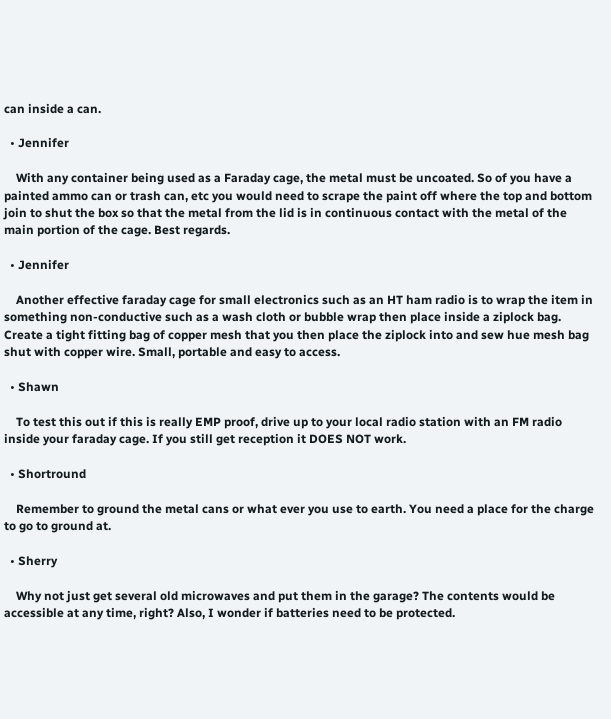can inside a can.

  • Jennifer

    With any container being used as a Faraday cage, the metal must be uncoated. So of you have a painted ammo can or trash can, etc you would need to scrape the paint off where the top and bottom join to shut the box so that the metal from the lid is in continuous contact with the metal of the main portion of the cage. Best regards.

  • Jennifer

    Another effective faraday cage for small electronics such as an HT ham radio is to wrap the item in something non-conductive such as a wash cloth or bubble wrap then place inside a ziplock bag. Create a tight fitting bag of copper mesh that you then place the ziplock into and sew hue mesh bag shut with copper wire. Small, portable and easy to access.

  • Shawn

    To test this out if this is really EMP proof, drive up to your local radio station with an FM radio inside your faraday cage. If you still get reception it DOES NOT work.

  • Shortround

    Remember to ground the metal cans or what ever you use to earth. You need a place for the charge to go to ground at.

  • Sherry

    Why not just get several old microwaves and put them in the garage? The contents would be accessible at any time, right? Also, I wonder if batteries need to be protected.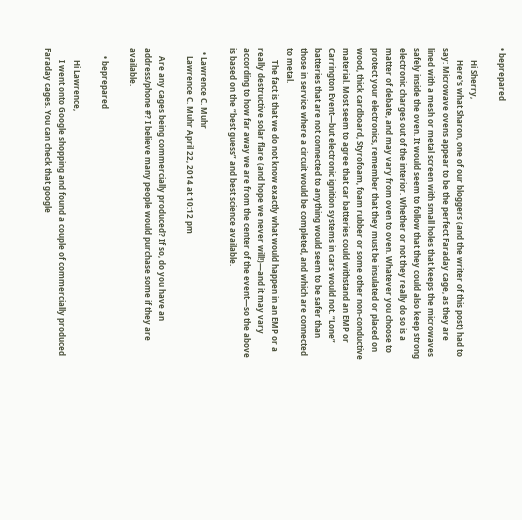• beprepared

      Hi Sherry,
      Here's what Sharon, one of our bloggers (and the writer of this post) had to say: Microwave ovens appear to be the perfect Faraday cage, as they are lined with a mesh or metal screen with small holes that keeps the microwaves safely inside the oven. It would seem to follow that they could also keep strong electronic charges out of the interior. Whether or not they really do so is a matter of debate, and may vary from oven to oven. Whatever you choose to protect your electronics, remember that they must be insulated or placed on wood, thick cardboard, Styrofoam, foam rubber or some other non-conductive material. Most seem to agree that car batteries could withstand an EMP or Carrington Event—but electronic ignition systems in cars would not. “Lone” batteries that are not connected to anything would seem to be safer than those in service where a circuit would be completed, and which are connected to metal.
      The fact is that we do not know exactly what would happen in an EMP or a really destructive solar flare (and hope we never will!)—and it may vary according to how far away we are from the center of the event—so the above is based on the “best guess” and best science available.

  • Lawrence C. Muhr
    Lawrence C. Muhr April 22, 2014 at 10:12 pm

    Are any cages being commercially produced? If so, do you have an address/phone #? I believe many people would purchase some if they are available.

    • beprepared

      Hi Lawrence,
      I went onto Google shopping and found a couple of commercially produced Faraday cages. You can check that google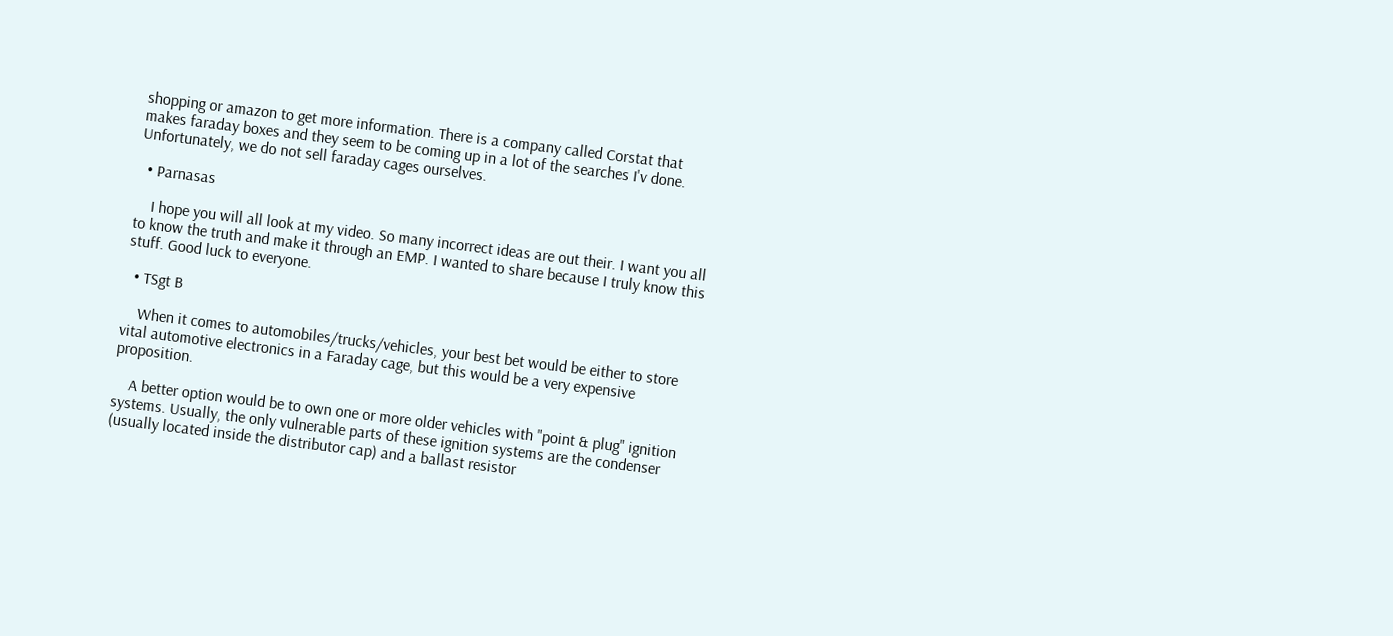shopping or amazon to get more information. There is a company called Corstat that makes faraday boxes and they seem to be coming up in a lot of the searches I'v done. Unfortunately, we do not sell faraday cages ourselves.

  • Parnasas

    I hope you will all look at my video. So many incorrect ideas are out their. I want you all to know the truth and make it through an EMP. I wanted to share because I truly know this stuff. Good luck to everyone.

  • TSgt B

    When it comes to automobiles/trucks/vehicles, your best bet would be either to store vital automotive electronics in a Faraday cage, but this would be a very expensive proposition.

    A better option would be to own one or more older vehicles with "point & plug" ignition systems. Usually, the only vulnerable parts of these ignition systems are the condenser (usually located inside the distributor cap) and a ballast resistor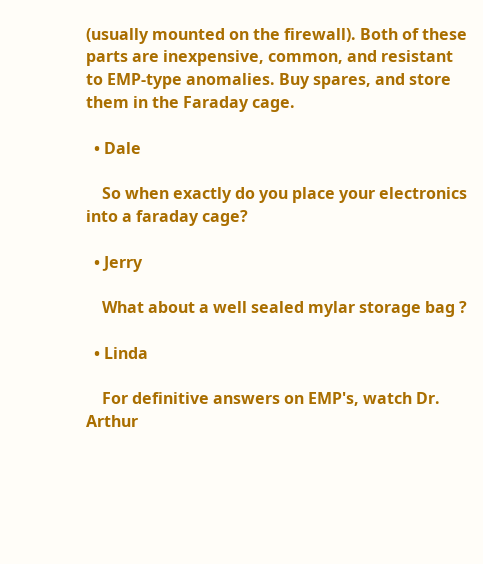(usually mounted on the firewall). Both of these parts are inexpensive, common, and resistant to EMP-type anomalies. Buy spares, and store them in the Faraday cage.

  • Dale

    So when exactly do you place your electronics into a faraday cage?

  • Jerry

    What about a well sealed mylar storage bag ?

  • Linda

    For definitive answers on EMP's, watch Dr. Arthur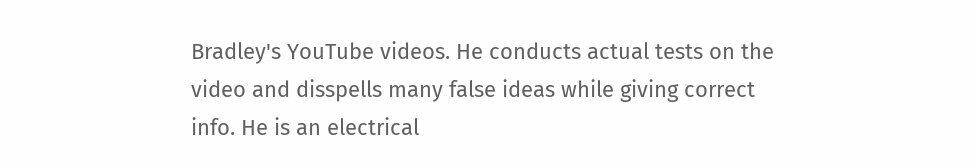Bradley's YouTube videos. He conducts actual tests on the video and disspells many false ideas while giving correct info. He is an electrical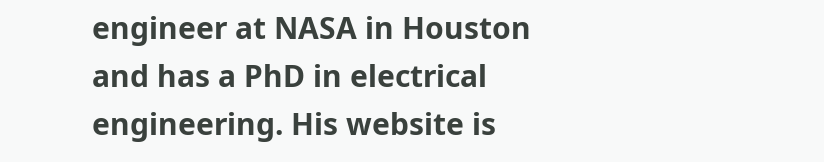engineer at NASA in Houston and has a PhD in electrical engineering. His website is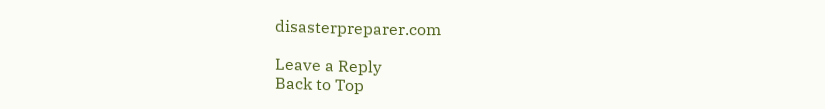disasterpreparer.com

Leave a Reply
Back to Top